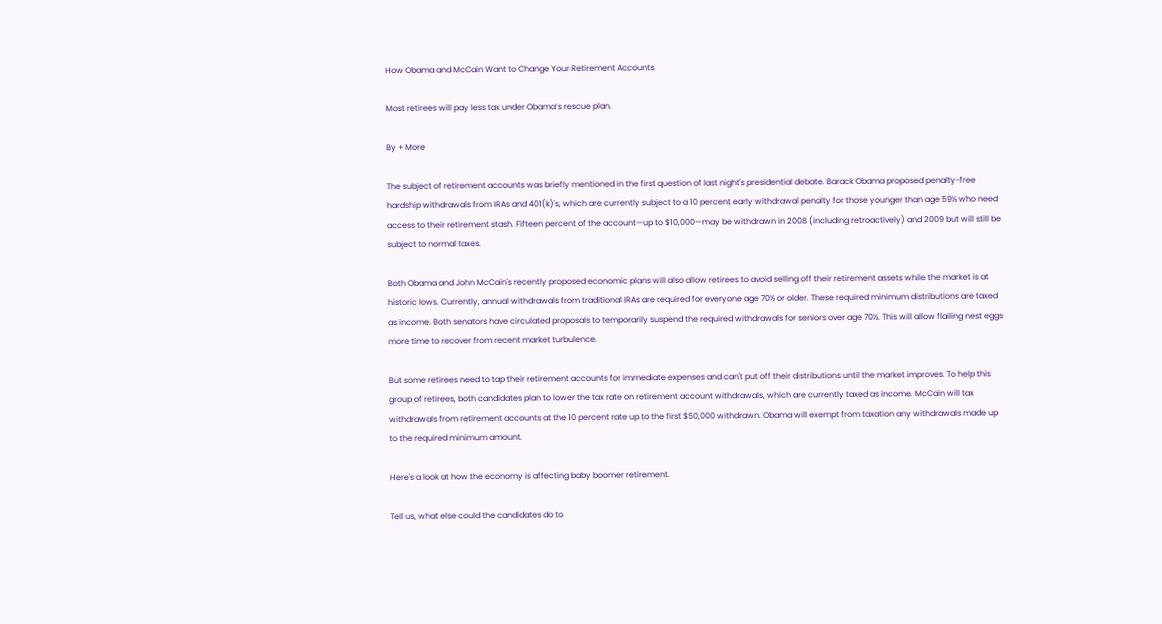How Obama and McCain Want to Change Your Retirement Accounts

Most retirees will pay less tax under Obama’s rescue plan.

By + More

The subject of retirement accounts was briefly mentioned in the first question of last night's presidential debate. Barack Obama proposed penalty-free hardship withdrawals from IRAs and 401(k)'s, which are currently subject to a 10 percent early withdrawal penalty for those younger than age 59½ who need access to their retirement stash. Fifteen percent of the account—up to $10,000—may be withdrawn in 2008 (including retroactively) and 2009 but will still be subject to normal taxes.

Both Obama and John McCain's recently proposed economic plans will also allow retirees to avoid selling off their retirement assets while the market is at historic lows. Currently, annual withdrawals from traditional IRAs are required for everyone age 70½ or older. These required minimum distributions are taxed as income. Both senators have circulated proposals to temporarily suspend the required withdrawals for seniors over age 70½. This will allow flailing nest eggs more time to recover from recent market turbulence.

But some retirees need to tap their retirement accounts for immediate expenses and can't put off their distributions until the market improves. To help this group of retirees, both candidates plan to lower the tax rate on retirement account withdrawals, which are currently taxed as income. McCain will tax withdrawals from retirement accounts at the 10 percent rate up to the first $50,000 withdrawn. Obama will exempt from taxation any withdrawals made up to the required minimum amount.

Here's a look at how the economy is affecting baby boomer retirement.

Tell us, what else could the candidates do to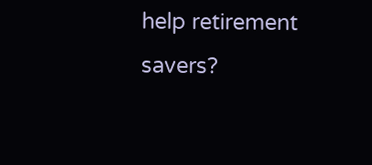help retirement savers?